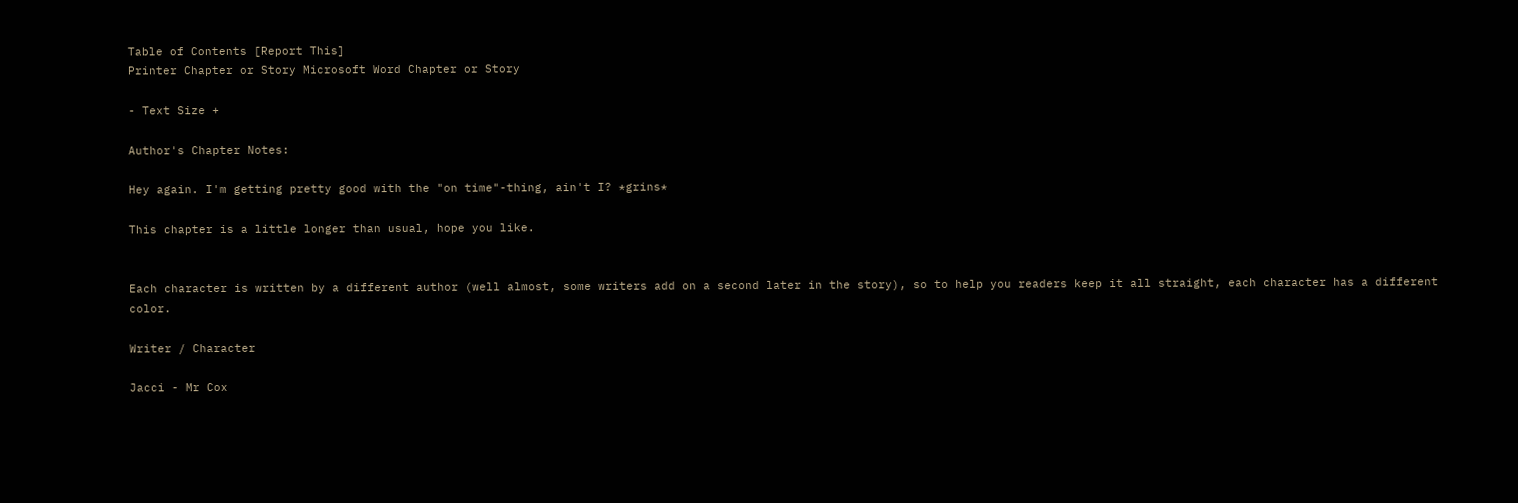Table of Contents [Report This]
Printer Chapter or Story Microsoft Word Chapter or Story

- Text Size +

Author's Chapter Notes:

Hey again. I'm getting pretty good with the "on time"-thing, ain't I? *grins*

This chapter is a little longer than usual, hope you like.


Each character is written by a different author (well almost, some writers add on a second later in the story), so to help you readers keep it all straight, each character has a different color.

Writer / Character

Jacci - Mr Cox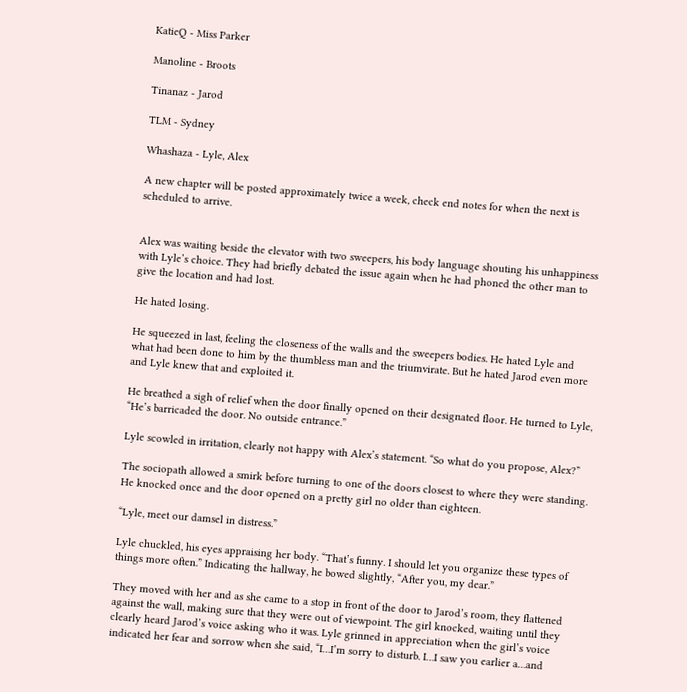KatieQ - Miss Parker

Manoline - Broots

Tinanaz - Jarod

TLM - Sydney

Whashaza - Lyle, Alex

A new chapter will be posted approximately twice a week, check end notes for when the next is scheduled to arrive.


Alex was waiting beside the elevator with two sweepers, his body language shouting his unhappiness with Lyle’s choice. They had briefly debated the issue again when he had phoned the other man to give the location and had lost.

He hated losing.

He squeezed in last, feeling the closeness of the walls and the sweepers bodies. He hated Lyle and what had been done to him by the thumbless man and the triumvirate. But he hated Jarod even more and Lyle knew that and exploited it.

He breathed a sigh of relief when the door finally opened on their designated floor. He turned to Lyle, “He’s barricaded the door. No outside entrance.”

Lyle scowled in irritation, clearly not happy with Alex’s statement. “So what do you propose, Alex?”

The sociopath allowed a smirk before turning to one of the doors closest to where they were standing. He knocked once and the door opened on a pretty girl no older than eighteen.

“Lyle, meet our damsel in distress.”

Lyle chuckled, his eyes appraising her body. “That’s funny. I should let you organize these types of things more often.” Indicating the hallway, he bowed slightly, “After you, my dear.”

They moved with her and as she came to a stop in front of the door to Jarod’s room, they flattened against the wall, making sure that they were out of viewpoint. The girl knocked, waiting until they clearly heard Jarod’s voice asking who it was. Lyle grinned in appreciation when the girl’s voice indicated her fear and sorrow when she said, “I…I’m sorry to disturb. I…I saw you earlier a…and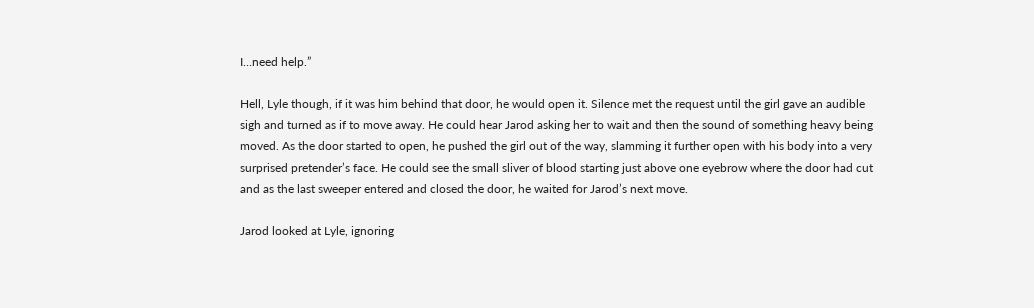I…need help.”

Hell, Lyle though, if it was him behind that door, he would open it. Silence met the request until the girl gave an audible sigh and turned as if to move away. He could hear Jarod asking her to wait and then the sound of something heavy being moved. As the door started to open, he pushed the girl out of the way, slamming it further open with his body into a very surprised pretender’s face. He could see the small sliver of blood starting just above one eyebrow where the door had cut and as the last sweeper entered and closed the door, he waited for Jarod’s next move.

Jarod looked at Lyle, ignoring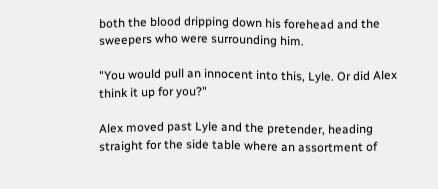both the blood dripping down his forehead and the sweepers who were surrounding him.

"You would pull an innocent into this, Lyle. Or did Alex think it up for you?"

Alex moved past Lyle and the pretender, heading straight for the side table where an assortment of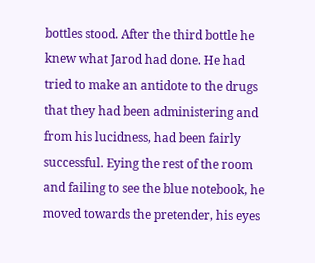bottles stood. After the third bottle he knew what Jarod had done. He had tried to make an antidote to the drugs that they had been administering and from his lucidness, had been fairly successful. Eying the rest of the room and failing to see the blue notebook, he moved towards the pretender, his eyes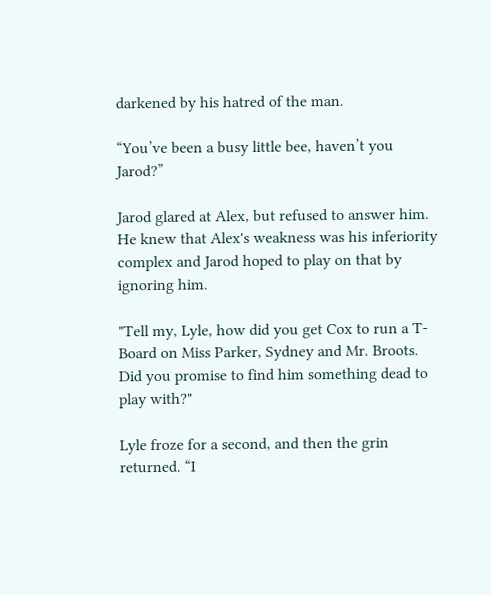darkened by his hatred of the man.

“You’ve been a busy little bee, haven’t you Jarod?”

Jarod glared at Alex, but refused to answer him. He knew that Alex's weakness was his inferiority complex and Jarod hoped to play on that by ignoring him.

"Tell my, Lyle, how did you get Cox to run a T-Board on Miss Parker, Sydney and Mr. Broots. Did you promise to find him something dead to play with?"

Lyle froze for a second, and then the grin returned. “I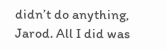didn’t do anything, Jarod. All I did was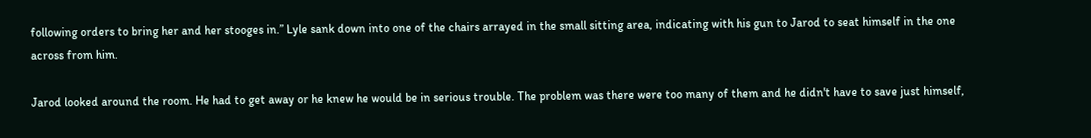following orders to bring her and her stooges in.” Lyle sank down into one of the chairs arrayed in the small sitting area, indicating with his gun to Jarod to seat himself in the one across from him.

Jarod looked around the room. He had to get away or he knew he would be in serious trouble. The problem was there were too many of them and he didn't have to save just himself,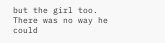but the girl too. There was no way he could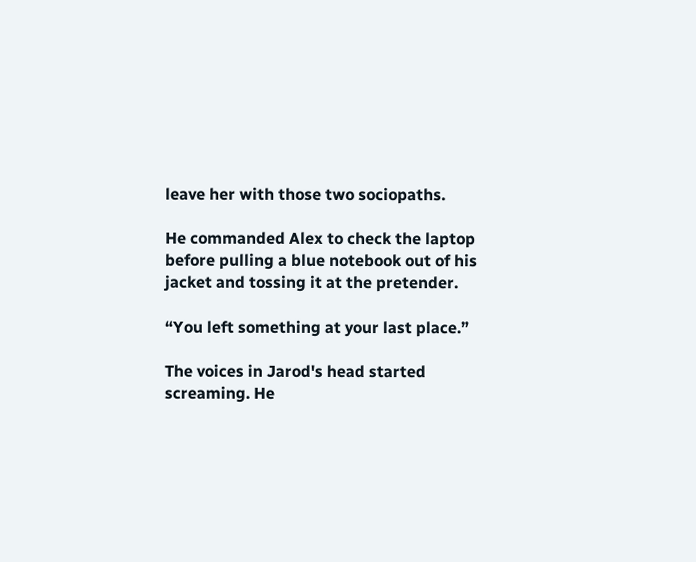leave her with those two sociopaths.

He commanded Alex to check the laptop before pulling a blue notebook out of his jacket and tossing it at the pretender.

“You left something at your last place.”

The voices in Jarod's head started screaming. He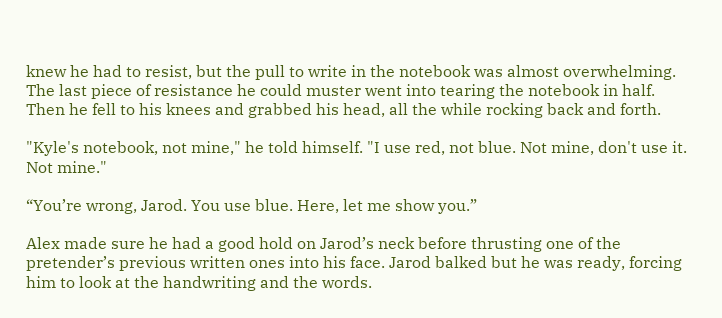knew he had to resist, but the pull to write in the notebook was almost overwhelming. The last piece of resistance he could muster went into tearing the notebook in half. Then he fell to his knees and grabbed his head, all the while rocking back and forth.

"Kyle's notebook, not mine," he told himself. "I use red, not blue. Not mine, don't use it. Not mine."

“You’re wrong, Jarod. You use blue. Here, let me show you.”

Alex made sure he had a good hold on Jarod’s neck before thrusting one of the pretender’s previous written ones into his face. Jarod balked but he was ready, forcing him to look at the handwriting and the words.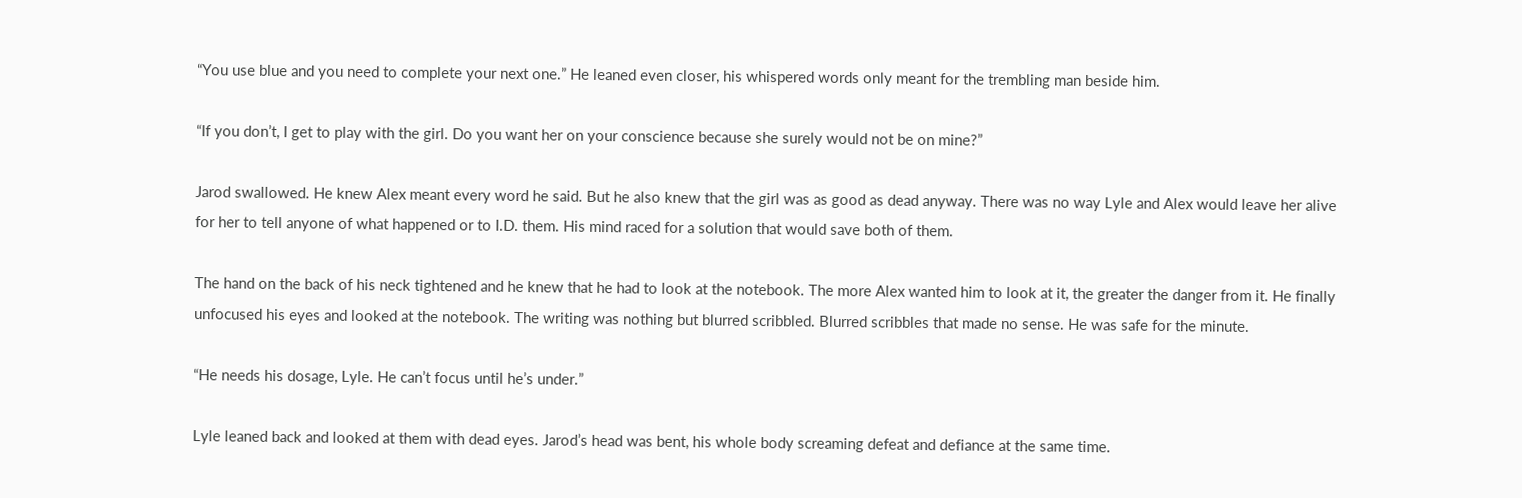“You use blue and you need to complete your next one.” He leaned even closer, his whispered words only meant for the trembling man beside him.

“If you don’t, I get to play with the girl. Do you want her on your conscience because she surely would not be on mine?”

Jarod swallowed. He knew Alex meant every word he said. But he also knew that the girl was as good as dead anyway. There was no way Lyle and Alex would leave her alive for her to tell anyone of what happened or to I.D. them. His mind raced for a solution that would save both of them.

The hand on the back of his neck tightened and he knew that he had to look at the notebook. The more Alex wanted him to look at it, the greater the danger from it. He finally unfocused his eyes and looked at the notebook. The writing was nothing but blurred scribbled. Blurred scribbles that made no sense. He was safe for the minute.

“He needs his dosage, Lyle. He can’t focus until he’s under.”

Lyle leaned back and looked at them with dead eyes. Jarod’s head was bent, his whole body screaming defeat and defiance at the same time.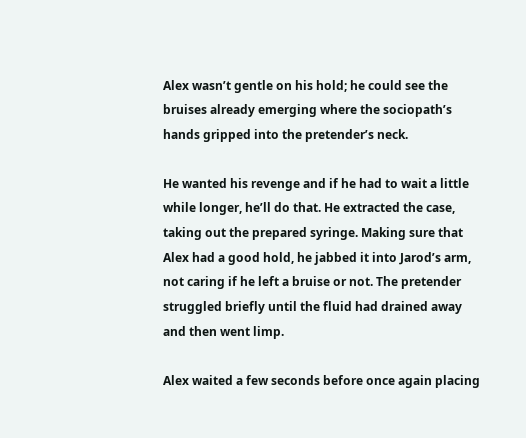Alex wasn’t gentle on his hold; he could see the bruises already emerging where the sociopath’s hands gripped into the pretender’s neck.

He wanted his revenge and if he had to wait a little while longer, he’ll do that. He extracted the case, taking out the prepared syringe. Making sure that Alex had a good hold, he jabbed it into Jarod’s arm, not caring if he left a bruise or not. The pretender struggled briefly until the fluid had drained away and then went limp.

Alex waited a few seconds before once again placing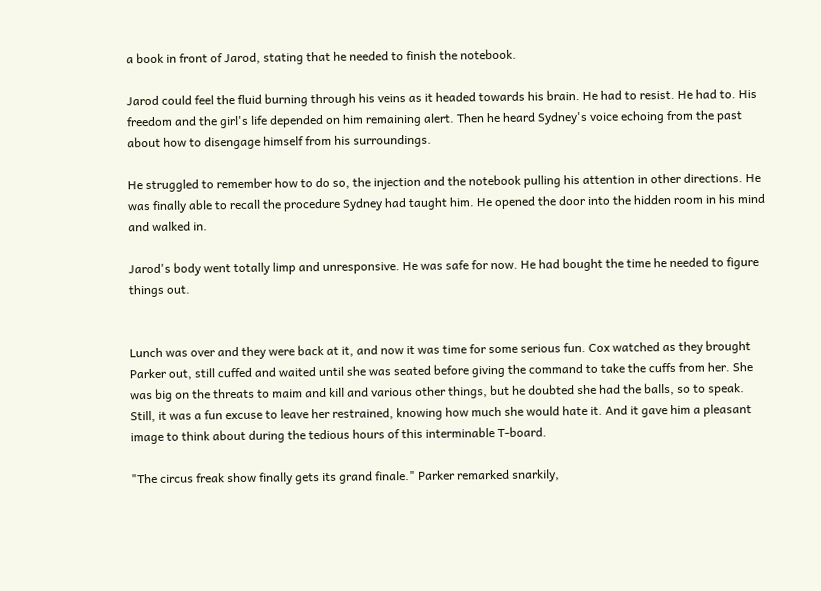a book in front of Jarod, stating that he needed to finish the notebook.

Jarod could feel the fluid burning through his veins as it headed towards his brain. He had to resist. He had to. His freedom and the girl's life depended on him remaining alert. Then he heard Sydney's voice echoing from the past about how to disengage himself from his surroundings.

He struggled to remember how to do so, the injection and the notebook pulling his attention in other directions. He was finally able to recall the procedure Sydney had taught him. He opened the door into the hidden room in his mind and walked in.

Jarod's body went totally limp and unresponsive. He was safe for now. He had bought the time he needed to figure things out.


Lunch was over and they were back at it, and now it was time for some serious fun. Cox watched as they brought Parker out, still cuffed and waited until she was seated before giving the command to take the cuffs from her. She was big on the threats to maim and kill and various other things, but he doubted she had the balls, so to speak. Still, it was a fun excuse to leave her restrained, knowing how much she would hate it. And it gave him a pleasant image to think about during the tedious hours of this interminable T-board.

"The circus freak show finally gets its grand finale." Parker remarked snarkily,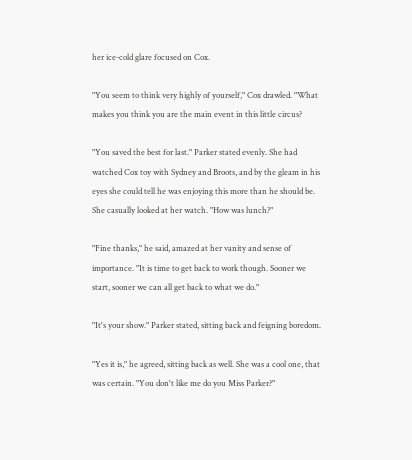her ice-cold glare focused on Cox.

"You seem to think very highly of yourself," Cox drawled. "What makes you think you are the main event in this little circus?

"You saved the best for last." Parker stated evenly. She had watched Cox toy with Sydney and Broots, and by the gleam in his eyes she could tell he was enjoying this more than he should be. She casually looked at her watch. "How was lunch?"

"Fine thanks," he said, amazed at her vanity and sense of importance. "It is time to get back to work though. Sooner we start, sooner we can all get back to what we do."

"It's your show." Parker stated, sitting back and feigning boredom.

"Yes it is," he agreed, sitting back as well. She was a cool one, that was certain. "You don't like me do you Miss Parker?"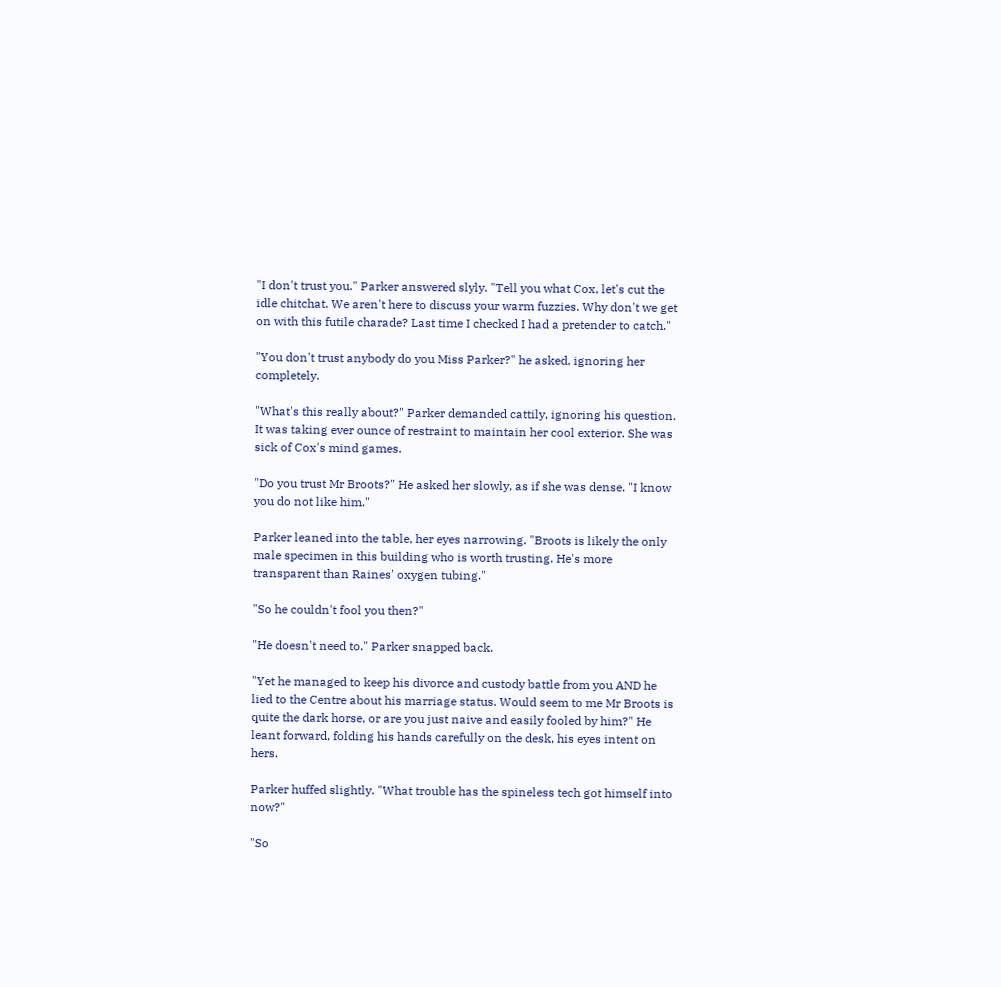"I don't trust you." Parker answered slyly. "Tell you what Cox, let's cut the idle chitchat. We aren't here to discuss your warm fuzzies. Why don't we get on with this futile charade? Last time I checked I had a pretender to catch."

"You don't trust anybody do you Miss Parker?" he asked, ignoring her completely.

"What's this really about?" Parker demanded cattily, ignoring his question. It was taking ever ounce of restraint to maintain her cool exterior. She was sick of Cox's mind games.

"Do you trust Mr Broots?" He asked her slowly, as if she was dense. "I know you do not like him."

Parker leaned into the table, her eyes narrowing. "Broots is likely the only male specimen in this building who is worth trusting. He's more transparent than Raines' oxygen tubing."

"So he couldn't fool you then?"

"He doesn't need to." Parker snapped back.

"Yet he managed to keep his divorce and custody battle from you AND he lied to the Centre about his marriage status. Would seem to me Mr Broots is quite the dark horse, or are you just naive and easily fooled by him?" He leant forward, folding his hands carefully on the desk, his eyes intent on hers.

Parker huffed slightly. "What trouble has the spineless tech got himself into now?"

"So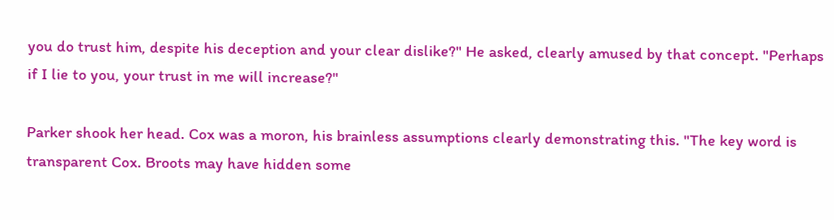you do trust him, despite his deception and your clear dislike?" He asked, clearly amused by that concept. "Perhaps if I lie to you, your trust in me will increase?"

Parker shook her head. Cox was a moron, his brainless assumptions clearly demonstrating this. "The key word is transparent Cox. Broots may have hidden some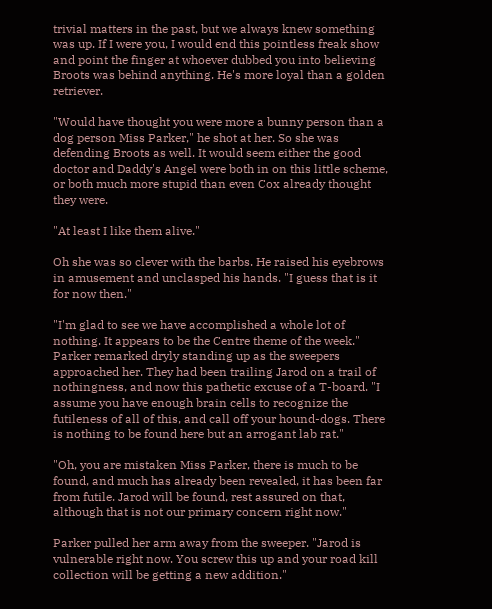trivial matters in the past, but we always knew something was up. If I were you, I would end this pointless freak show and point the finger at whoever dubbed you into believing Broots was behind anything. He's more loyal than a golden retriever.

"Would have thought you were more a bunny person than a dog person Miss Parker," he shot at her. So she was defending Broots as well. It would seem either the good doctor and Daddy's Angel were both in on this little scheme, or both much more stupid than even Cox already thought they were.

"At least I like them alive."

Oh she was so clever with the barbs. He raised his eyebrows in amusement and unclasped his hands. "I guess that is it for now then."

"I'm glad to see we have accomplished a whole lot of nothing. It appears to be the Centre theme of the week." Parker remarked dryly standing up as the sweepers approached her. They had been trailing Jarod on a trail of nothingness, and now this pathetic excuse of a T-board. "I assume you have enough brain cells to recognize the futileness of all of this, and call off your hound-dogs. There is nothing to be found here but an arrogant lab rat."

"Oh, you are mistaken Miss Parker, there is much to be found, and much has already been revealed, it has been far from futile. Jarod will be found, rest assured on that, although that is not our primary concern right now."

Parker pulled her arm away from the sweeper. "Jarod is vulnerable right now. You screw this up and your road kill collection will be getting a new addition."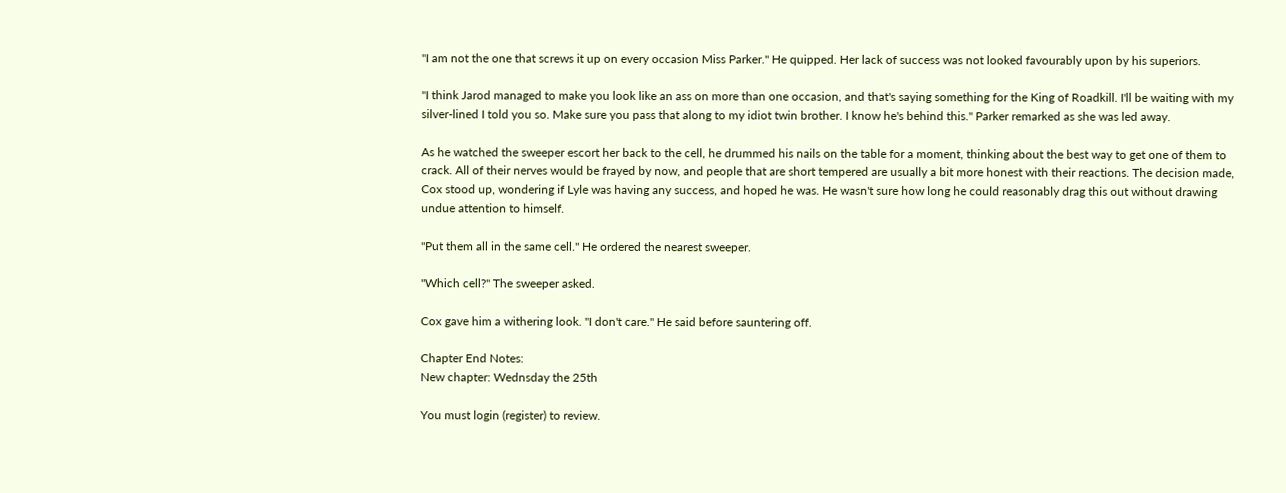"I am not the one that screws it up on every occasion Miss Parker." He quipped. Her lack of success was not looked favourably upon by his superiors.

"I think Jarod managed to make you look like an ass on more than one occasion, and that's saying something for the King of Roadkill. I'll be waiting with my silver-lined I told you so. Make sure you pass that along to my idiot twin brother. I know he's behind this." Parker remarked as she was led away.

As he watched the sweeper escort her back to the cell, he drummed his nails on the table for a moment, thinking about the best way to get one of them to crack. All of their nerves would be frayed by now, and people that are short tempered are usually a bit more honest with their reactions. The decision made, Cox stood up, wondering if Lyle was having any success, and hoped he was. He wasn't sure how long he could reasonably drag this out without drawing undue attention to himself.

"Put them all in the same cell." He ordered the nearest sweeper.

"Which cell?" The sweeper asked.

Cox gave him a withering look. "I don't care." He said before sauntering off.

Chapter End Notes:
New chapter: Wednsday the 25th

You must login (register) to review.